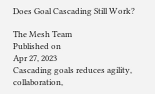Does Goal Cascading Still Work?

The Mesh Team
Published on
Apr 27, 2023
Cascading goals reduces agility, collaboration,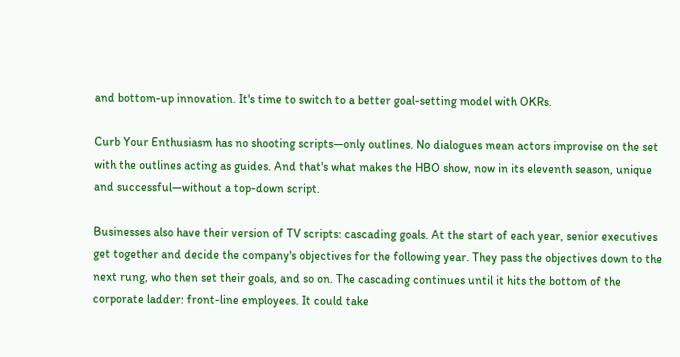and bottom-up innovation. It's time to switch to a better goal-setting model with OKRs.

Curb Your Enthusiasm has no shooting scripts—only outlines. No dialogues mean actors improvise on the set with the outlines acting as guides. And that's what makes the HBO show, now in its eleventh season, unique and successful—without a top-down script.

Businesses also have their version of TV scripts: cascading goals. At the start of each year, senior executives get together and decide the company's objectives for the following year. They pass the objectives down to the next rung, who then set their goals, and so on. The cascading continues until it hits the bottom of the corporate ladder: front-line employees. It could take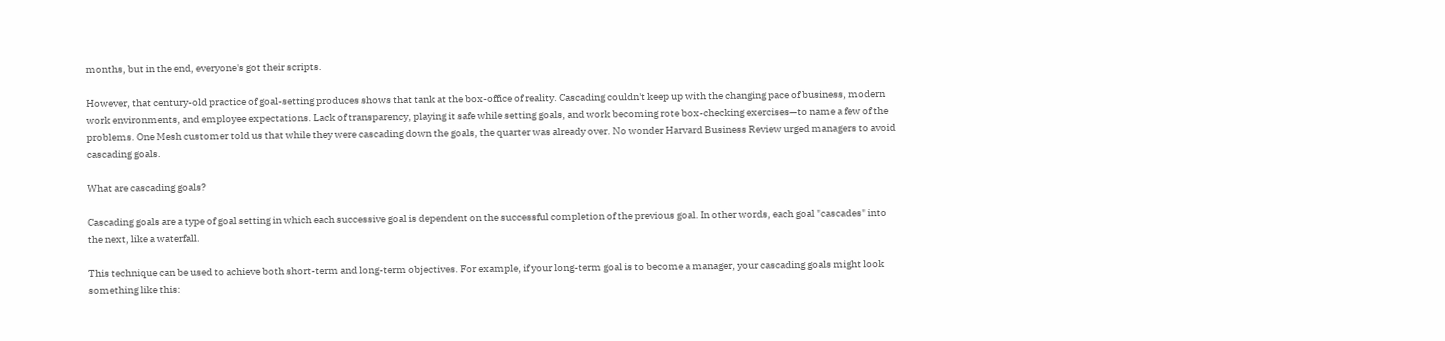months, but in the end, everyone's got their scripts.

However, that century-old practice of goal-setting produces shows that tank at the box-office of reality. Cascading couldn't keep up with the changing pace of business, modern work environments, and employee expectations. Lack of transparency, playing it safe while setting goals, and work becoming rote box-checking exercises—to name a few of the problems. One Mesh customer told us that while they were cascading down the goals, the quarter was already over. No wonder Harvard Business Review urged managers to avoid cascading goals.

What are cascading goals?

Cascading goals are a type of goal setting in which each successive goal is dependent on the successful completion of the previous goal. In other words, each goal "cascades" into the next, like a waterfall.

This technique can be used to achieve both short-term and long-term objectives. For example, if your long-term goal is to become a manager, your cascading goals might look something like this: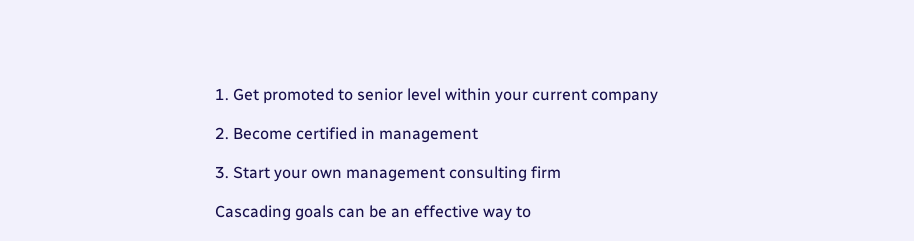1. Get promoted to senior level within your current company

2. Become certified in management

3. Start your own management consulting firm

Cascading goals can be an effective way to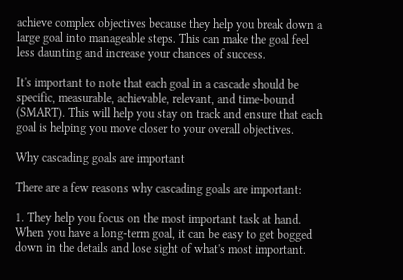achieve complex objectives because they help you break down a large goal into manageable steps. This can make the goal feel less daunting and increase your chances of success.

It's important to note that each goal in a cascade should be specific, measurable, achievable, relevant, and time-bound (SMART). This will help you stay on track and ensure that each goal is helping you move closer to your overall objectives.

Why cascading goals are important

There are a few reasons why cascading goals are important:

1. They help you focus on the most important task at hand. When you have a long-term goal, it can be easy to get bogged down in the details and lose sight of what's most important.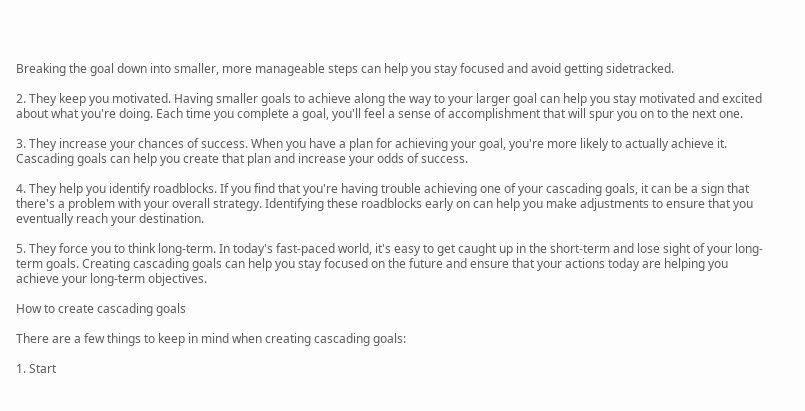Breaking the goal down into smaller, more manageable steps can help you stay focused and avoid getting sidetracked.

2. They keep you motivated. Having smaller goals to achieve along the way to your larger goal can help you stay motivated and excited about what you're doing. Each time you complete a goal, you'll feel a sense of accomplishment that will spur you on to the next one.

3. They increase your chances of success. When you have a plan for achieving your goal, you're more likely to actually achieve it. Cascading goals can help you create that plan and increase your odds of success.

4. They help you identify roadblocks. If you find that you're having trouble achieving one of your cascading goals, it can be a sign that there's a problem with your overall strategy. Identifying these roadblocks early on can help you make adjustments to ensure that you eventually reach your destination.

5. They force you to think long-term. In today's fast-paced world, it's easy to get caught up in the short-term and lose sight of your long-term goals. Creating cascading goals can help you stay focused on the future and ensure that your actions today are helping you achieve your long-term objectives.

How to create cascading goals

There are a few things to keep in mind when creating cascading goals:

1. Start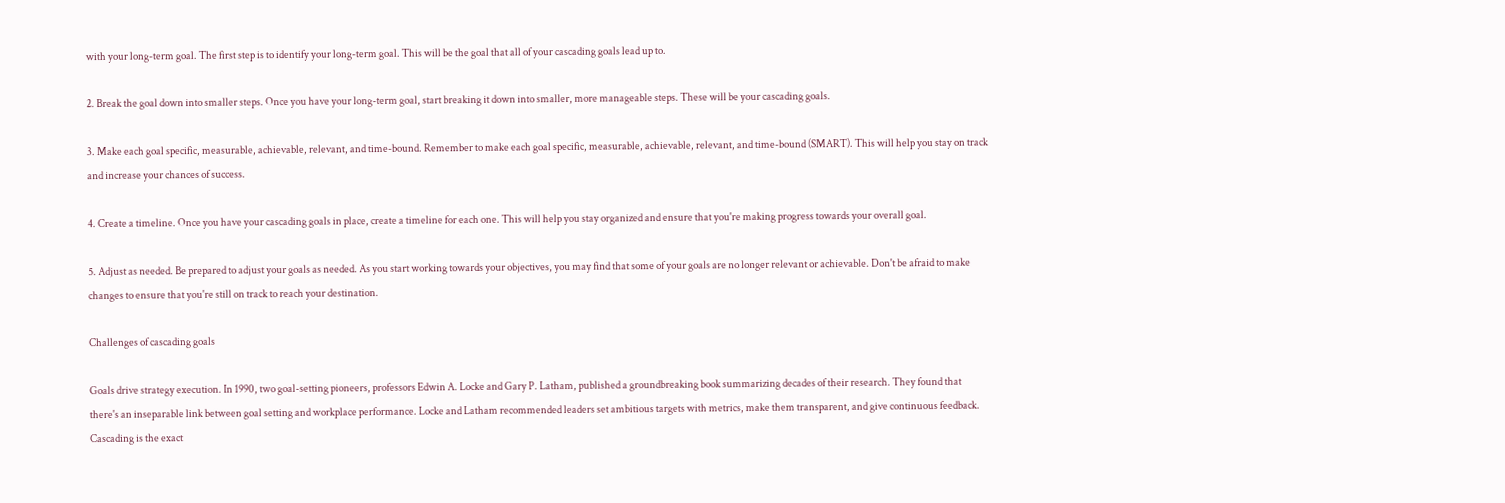with your long-term goal. The first step is to identify your long-term goal. This will be the goal that all of your cascading goals lead up to.

2. Break the goal down into smaller steps. Once you have your long-term goal, start breaking it down into smaller, more manageable steps. These will be your cascading goals.

3. Make each goal specific, measurable, achievable, relevant, and time-bound. Remember to make each goal specific, measurable, achievable, relevant, and time-bound (SMART). This will help you stay on track and increase your chances of success.

4. Create a timeline. Once you have your cascading goals in place, create a timeline for each one. This will help you stay organized and ensure that you're making progress towards your overall goal.

5. Adjust as needed. Be prepared to adjust your goals as needed. As you start working towards your objectives, you may find that some of your goals are no longer relevant or achievable. Don't be afraid to make changes to ensure that you're still on track to reach your destination.

Challenges of cascading goals

Goals drive strategy execution. In 1990, two goal-setting pioneers, professors Edwin A. Locke and Gary P. Latham, published a groundbreaking book summarizing decades of their research. They found that there's an inseparable link between goal setting and workplace performance. Locke and Latham recommended leaders set ambitious targets with metrics, make them transparent, and give continuous feedback. Cascading is the exact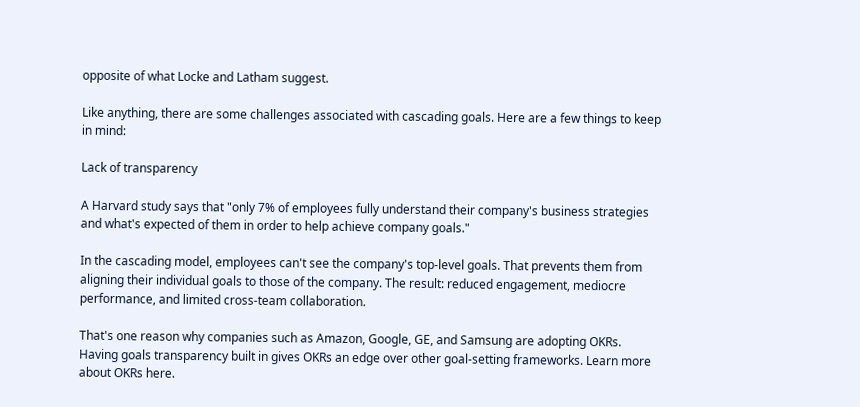opposite of what Locke and Latham suggest.

Like anything, there are some challenges associated with cascading goals. Here are a few things to keep in mind:

Lack of transparency

A Harvard study says that "only 7% of employees fully understand their company's business strategies and what's expected of them in order to help achieve company goals."

In the cascading model, employees can't see the company's top-level goals. That prevents them from aligning their individual goals to those of the company. The result: reduced engagement, mediocre performance, and limited cross-team collaboration.

That's one reason why companies such as Amazon, Google, GE, and Samsung are adopting OKRs. Having goals transparency built in gives OKRs an edge over other goal-setting frameworks. Learn more about OKRs here.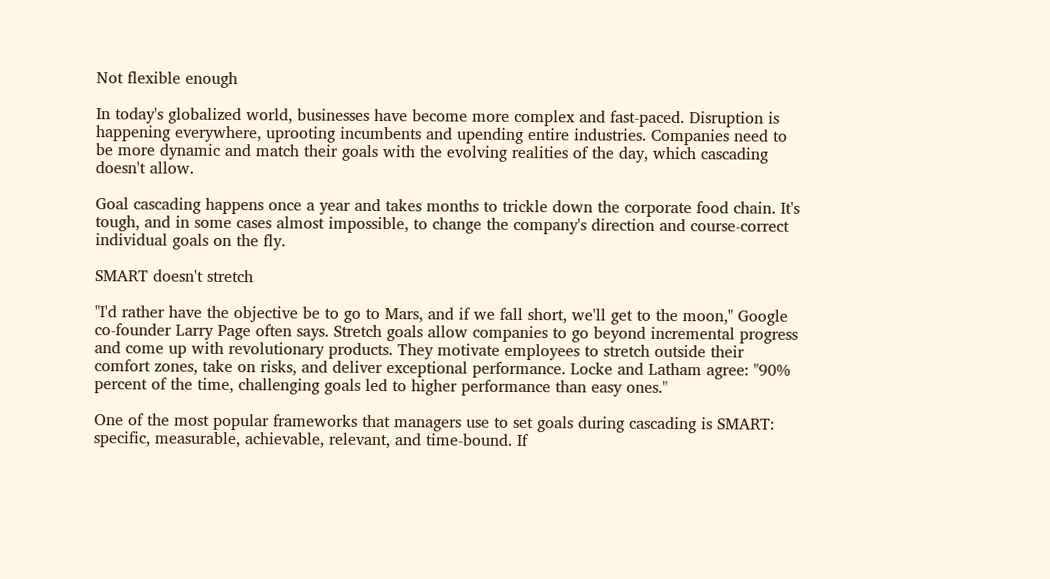Not flexible enough

In today's globalized world, businesses have become more complex and fast-paced. Disruption is happening everywhere, uprooting incumbents and upending entire industries. Companies need to be more dynamic and match their goals with the evolving realities of the day, which cascading doesn't allow.

Goal cascading happens once a year and takes months to trickle down the corporate food chain. It's tough, and in some cases almost impossible, to change the company's direction and course-correct individual goals on the fly.

SMART doesn't stretch

"I'd rather have the objective be to go to Mars, and if we fall short, we'll get to the moon," Google co-founder Larry Page often says. Stretch goals allow companies to go beyond incremental progress and come up with revolutionary products. They motivate employees to stretch outside their comfort zones, take on risks, and deliver exceptional performance. Locke and Latham agree: "90% percent of the time, challenging goals led to higher performance than easy ones."

One of the most popular frameworks that managers use to set goals during cascading is SMART: specific, measurable, achievable, relevant, and time-bound. If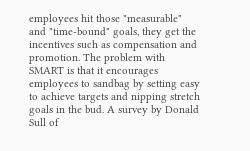employees hit those "measurable" and "time-bound" goals, they get the incentives such as compensation and promotion. The problem with SMART is that it encourages employees to sandbag by setting easy to achieve targets and nipping stretch goals in the bud. A survey by Donald Sull of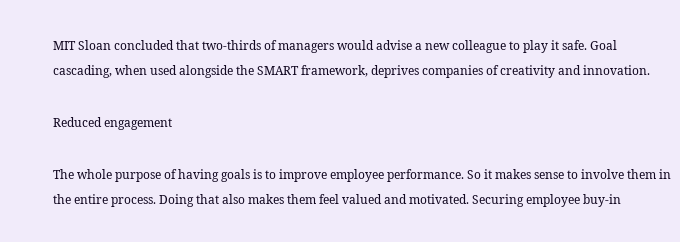MIT Sloan concluded that two-thirds of managers would advise a new colleague to play it safe. Goal cascading, when used alongside the SMART framework, deprives companies of creativity and innovation.

Reduced engagement

The whole purpose of having goals is to improve employee performance. So it makes sense to involve them in the entire process. Doing that also makes them feel valued and motivated. Securing employee buy-in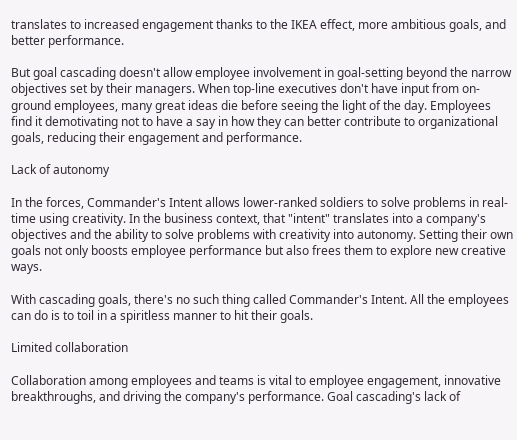translates to increased engagement thanks to the IKEA effect, more ambitious goals, and better performance.

But goal cascading doesn't allow employee involvement in goal-setting beyond the narrow objectives set by their managers. When top-line executives don't have input from on-ground employees, many great ideas die before seeing the light of the day. Employees find it demotivating not to have a say in how they can better contribute to organizational goals, reducing their engagement and performance.

Lack of autonomy

In the forces, Commander's Intent allows lower-ranked soldiers to solve problems in real-time using creativity. In the business context, that "intent" translates into a company's objectives and the ability to solve problems with creativity into autonomy. Setting their own goals not only boosts employee performance but also frees them to explore new creative ways.

With cascading goals, there's no such thing called Commander's Intent. All the employees can do is to toil in a spiritless manner to hit their goals.

Limited collaboration

Collaboration among employees and teams is vital to employee engagement, innovative breakthroughs, and driving the company's performance. Goal cascading's lack of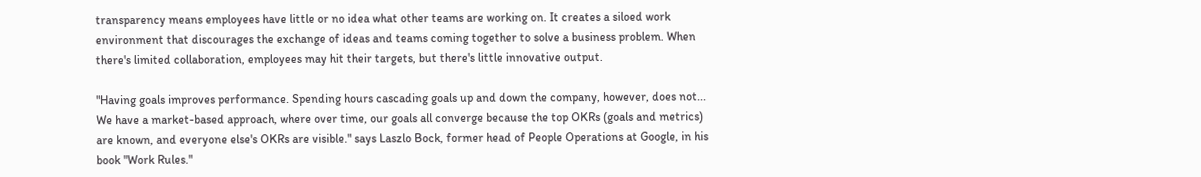transparency means employees have little or no idea what other teams are working on. It creates a siloed work environment that discourages the exchange of ideas and teams coming together to solve a business problem. When there's limited collaboration, employees may hit their targets, but there's little innovative output.

"Having goals improves performance. Spending hours cascading goals up and down the company, however, does not... We have a market-based approach, where over time, our goals all converge because the top OKRs (goals and metrics) are known, and everyone else's OKRs are visible." says Laszlo Bock, former head of People Operations at Google, in his book "Work Rules."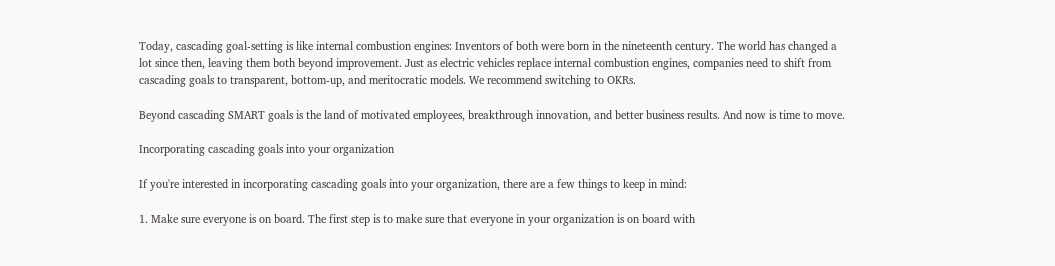Today, cascading goal-setting is like internal combustion engines: Inventors of both were born in the nineteenth century. The world has changed a lot since then, leaving them both beyond improvement. Just as electric vehicles replace internal combustion engines, companies need to shift from cascading goals to transparent, bottom-up, and meritocratic models. We recommend switching to OKRs.

Beyond cascading SMART goals is the land of motivated employees, breakthrough innovation, and better business results. And now is time to move.

Incorporating cascading goals into your organization

If you're interested in incorporating cascading goals into your organization, there are a few things to keep in mind:

1. Make sure everyone is on board. The first step is to make sure that everyone in your organization is on board with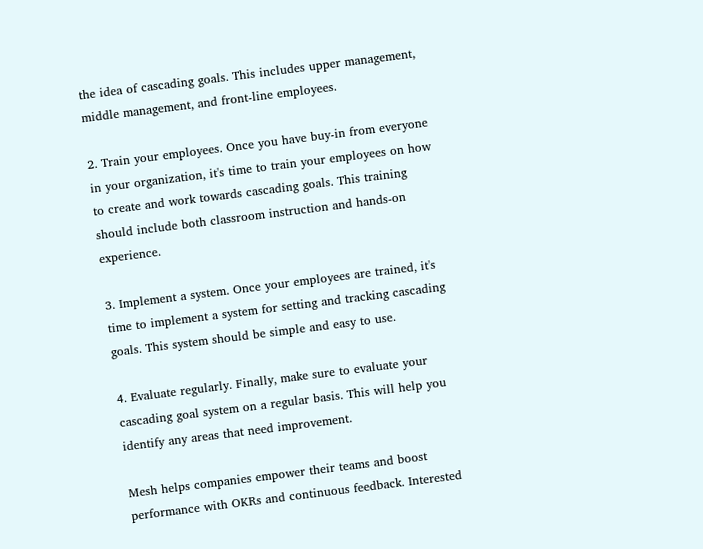the idea of cascading goals. This includes upper management, middle management, and front-line employees.

2. Train your employees. Once you have buy-in from everyone in your organization, it's time to train your employees on how to create and work towards cascading goals. This training should include both classroom instruction and hands-on experience.

3. Implement a system. Once your employees are trained, it's time to implement a system for setting and tracking cascading goals. This system should be simple and easy to use.

4. Evaluate regularly. Finally, make sure to evaluate your cascading goal system on a regular basis. This will help you identify any areas that need improvement.

Mesh helps companies empower their teams and boost performance with OKRs and continuous feedback. Interested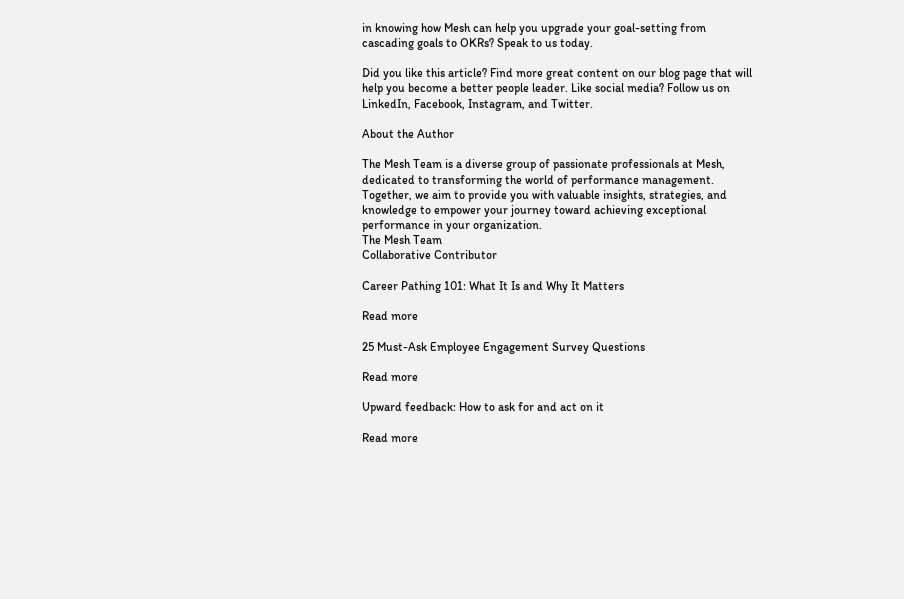in knowing how Mesh can help you upgrade your goal-setting from cascading goals to OKRs? Speak to us today.

Did you like this article? Find more great content on our blog page that will help you become a better people leader. Like social media? Follow us on LinkedIn, Facebook, Instagram, and Twitter.

About the Author

The Mesh Team is a diverse group of passionate professionals at Mesh, dedicated to transforming the world of performance management. Together, we aim to provide you with valuable insights, strategies, and knowledge to empower your journey toward achieving exceptional performance in your organization.
The Mesh Team
Collaborative Contributor

Career Pathing 101: What It Is and Why It Matters

Read more

25 Must-Ask Employee Engagement Survey Questions

Read more

Upward feedback: How to ask for and act on it

Read more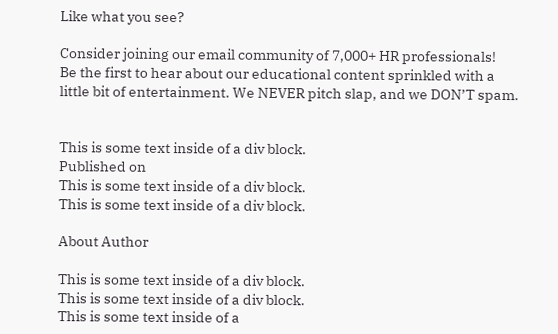Like what you see?

Consider joining our email community of 7,000+ HR professionals!
Be the first to hear about our educational content sprinkled with a little bit of entertainment. We NEVER pitch slap, and we DON’T spam.


This is some text inside of a div block.
Published on
This is some text inside of a div block.
This is some text inside of a div block.

About Author

This is some text inside of a div block.
This is some text inside of a div block.
This is some text inside of a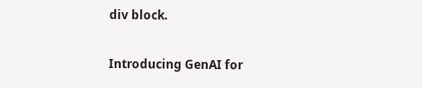div block.

Introducing GenAI for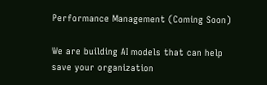Performance Management (Coming Soon)

We are building AI models that can help save your organization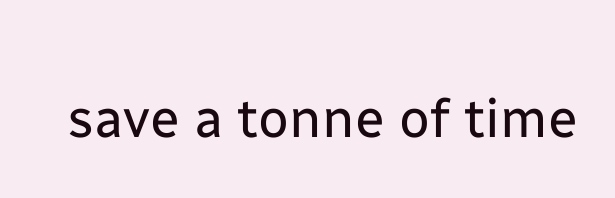save a tonne of time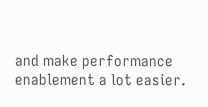and make performance enablement a lot easier.